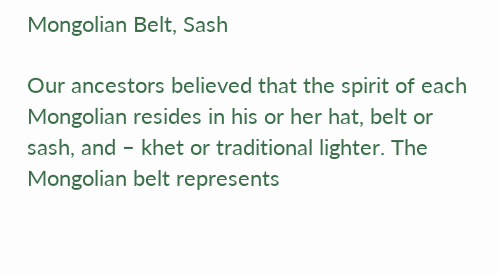Mongolian Belt, Sash

Our ancestors believed that the spirit of each Mongolian resides in his or her hat, belt or sash, and – khet or traditional lighter. The Mongolian belt represents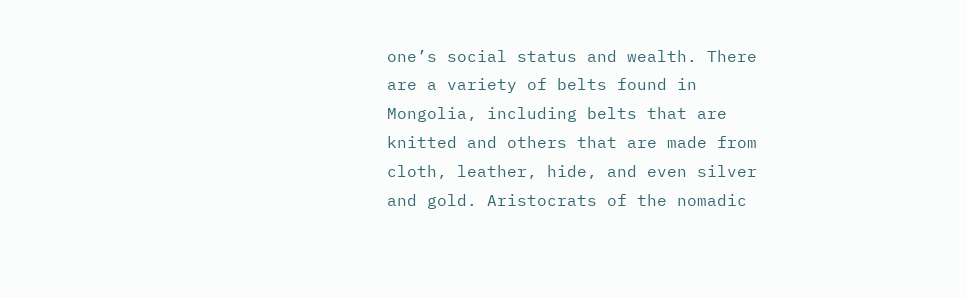one’s social status and wealth. There are a variety of belts found in Mongolia, including belts that are knitted and others that are made from cloth, leather, hide, and even silver and gold. Aristocrats of the nomadic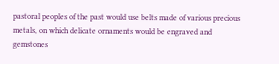pastoral peoples of the past would use belts made of various precious metals, on which delicate ornaments would be engraved and gemstones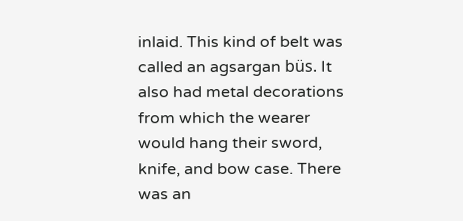inlaid. This kind of belt was called an agsargan büs. It also had metal decorations from which the wearer would hang their sword, knife, and bow case. There was an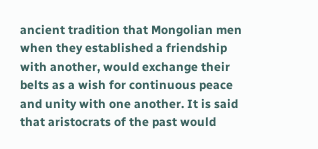ancient tradition that Mongolian men when they established a friendship with another, would exchange their belts as a wish for continuous peace and unity with one another. It is said that aristocrats of the past would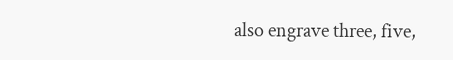also engrave three, five,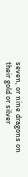seven, or nine dragons on their gold or silver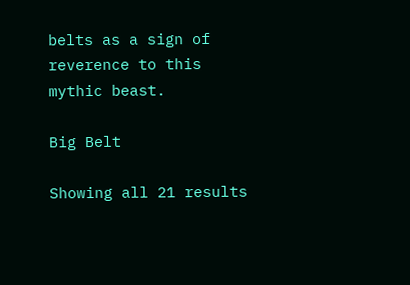belts as a sign of reverence to this mythic beast.

Big Belt

Showing all 21 results